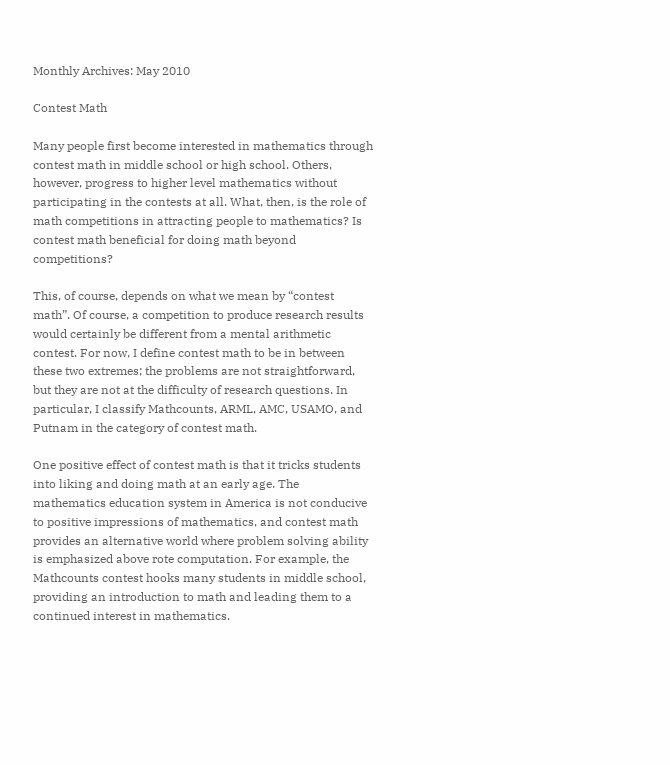Monthly Archives: May 2010

Contest Math

Many people first become interested in mathematics through contest math in middle school or high school. Others, however, progress to higher level mathematics without participating in the contests at all. What, then, is the role of math competitions in attracting people to mathematics? Is contest math beneficial for doing math beyond competitions?

This, of course, depends on what we mean by “contest math”. Of course, a competition to produce research results would certainly be different from a mental arithmetic contest. For now, I define contest math to be in between these two extremes; the problems are not straightforward, but they are not at the difficulty of research questions. In particular, I classify Mathcounts, ARML, AMC, USAMO, and Putnam in the category of contest math.

One positive effect of contest math is that it tricks students into liking and doing math at an early age. The mathematics education system in America is not conducive to positive impressions of mathematics, and contest math provides an alternative world where problem solving ability is emphasized above rote computation. For example, the Mathcounts contest hooks many students in middle school, providing an introduction to math and leading them to a continued interest in mathematics.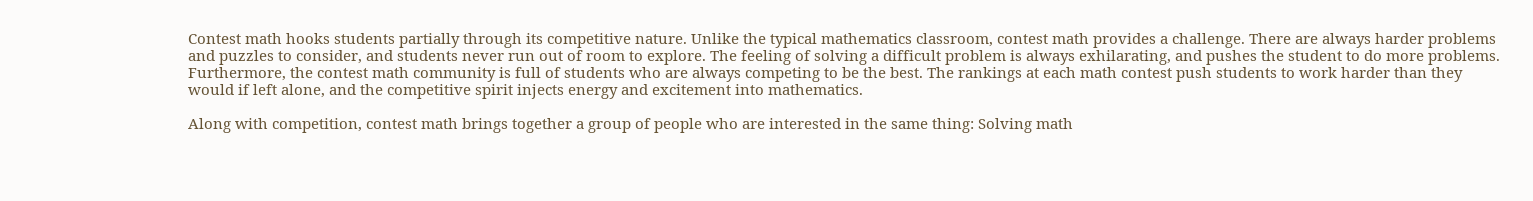Contest math hooks students partially through its competitive nature. Unlike the typical mathematics classroom, contest math provides a challenge. There are always harder problems and puzzles to consider, and students never run out of room to explore. The feeling of solving a difficult problem is always exhilarating, and pushes the student to do more problems. Furthermore, the contest math community is full of students who are always competing to be the best. The rankings at each math contest push students to work harder than they would if left alone, and the competitive spirit injects energy and excitement into mathematics.

Along with competition, contest math brings together a group of people who are interested in the same thing: Solving math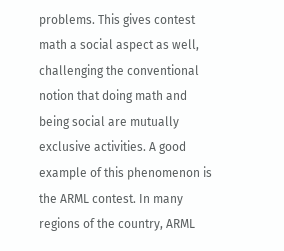problems. This gives contest math a social aspect as well, challenging the conventional notion that doing math and being social are mutually exclusive activities. A good example of this phenomenon is the ARML contest. In many regions of the country, ARML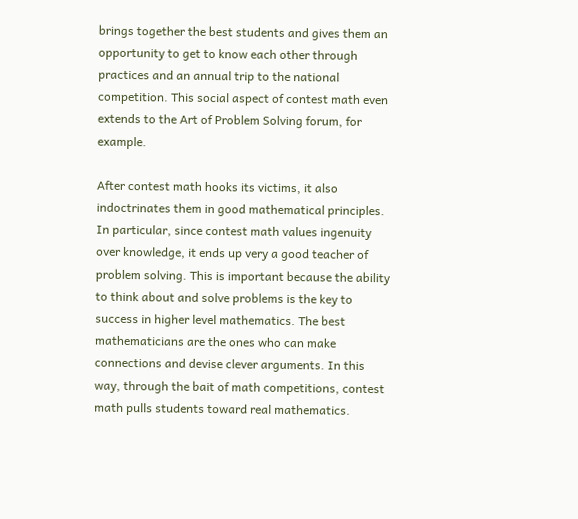brings together the best students and gives them an opportunity to get to know each other through practices and an annual trip to the national competition. This social aspect of contest math even extends to the Art of Problem Solving forum, for example.

After contest math hooks its victims, it also indoctrinates them in good mathematical principles. In particular, since contest math values ingenuity over knowledge, it ends up very a good teacher of problem solving. This is important because the ability to think about and solve problems is the key to success in higher level mathematics. The best mathematicians are the ones who can make connections and devise clever arguments. In this way, through the bait of math competitions, contest math pulls students toward real mathematics.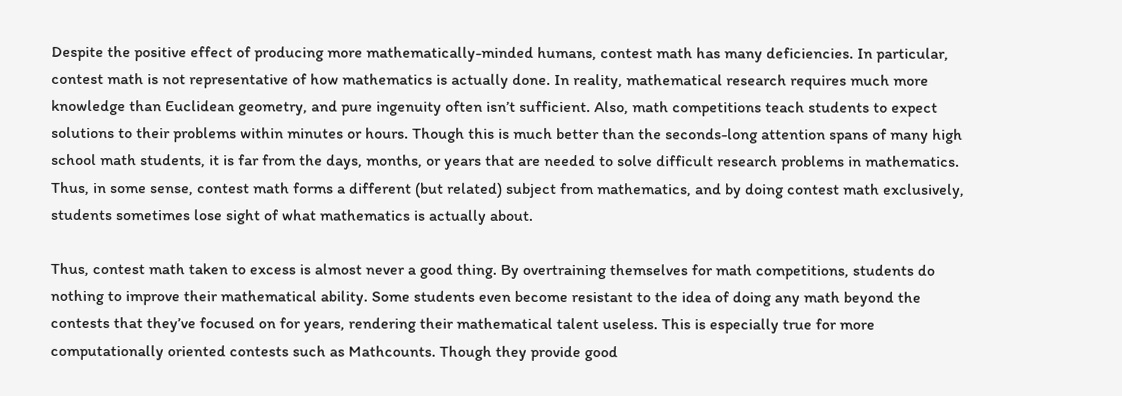Despite the positive effect of producing more mathematically-minded humans, contest math has many deficiencies. In particular, contest math is not representative of how mathematics is actually done. In reality, mathematical research requires much more knowledge than Euclidean geometry, and pure ingenuity often isn’t sufficient. Also, math competitions teach students to expect solutions to their problems within minutes or hours. Though this is much better than the seconds-long attention spans of many high school math students, it is far from the days, months, or years that are needed to solve difficult research problems in mathematics. Thus, in some sense, contest math forms a different (but related) subject from mathematics, and by doing contest math exclusively, students sometimes lose sight of what mathematics is actually about.

Thus, contest math taken to excess is almost never a good thing. By overtraining themselves for math competitions, students do nothing to improve their mathematical ability. Some students even become resistant to the idea of doing any math beyond the contests that they’ve focused on for years, rendering their mathematical talent useless. This is especially true for more computationally oriented contests such as Mathcounts. Though they provide good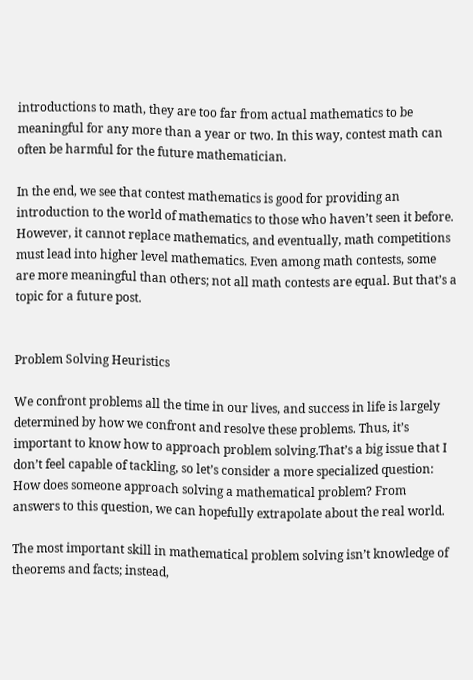introductions to math, they are too far from actual mathematics to be meaningful for any more than a year or two. In this way, contest math can often be harmful for the future mathematician.

In the end, we see that contest mathematics is good for providing an introduction to the world of mathematics to those who haven’t seen it before. However, it cannot replace mathematics, and eventually, math competitions must lead into higher level mathematics. Even among math contests, some are more meaningful than others; not all math contests are equal. But that’s a topic for a future post.


Problem Solving Heuristics

We confront problems all the time in our lives, and success in life is largely determined by how we confront and resolve these problems. Thus, it’s important to know how to approach problem solving.That’s a big issue that I don’t feel capable of tackling, so let’s consider a more specialized question: How does someone approach solving a mathematical problem? From answers to this question, we can hopefully extrapolate about the real world.

The most important skill in mathematical problem solving isn’t knowledge of theorems and facts; instead,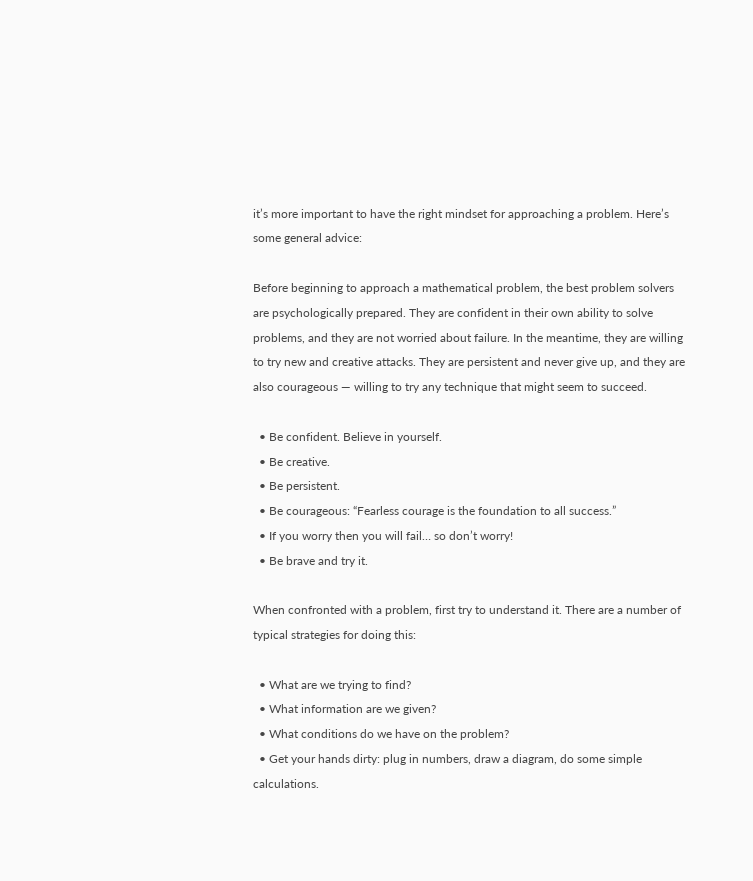it’s more important to have the right mindset for approaching a problem. Here’s some general advice:

Before beginning to approach a mathematical problem, the best problem solvers are psychologically prepared. They are confident in their own ability to solve problems, and they are not worried about failure. In the meantime, they are willing to try new and creative attacks. They are persistent and never give up, and they are also courageous — willing to try any technique that might seem to succeed.

  • Be confident. Believe in yourself.
  • Be creative.
  • Be persistent.
  • Be courageous: “Fearless courage is the foundation to all success.”
  • If you worry then you will fail… so don’t worry!
  • Be brave and try it.

When confronted with a problem, first try to understand it. There are a number of typical strategies for doing this:

  • What are we trying to find?
  • What information are we given?
  • What conditions do we have on the problem?
  • Get your hands dirty: plug in numbers, draw a diagram, do some simple calculations.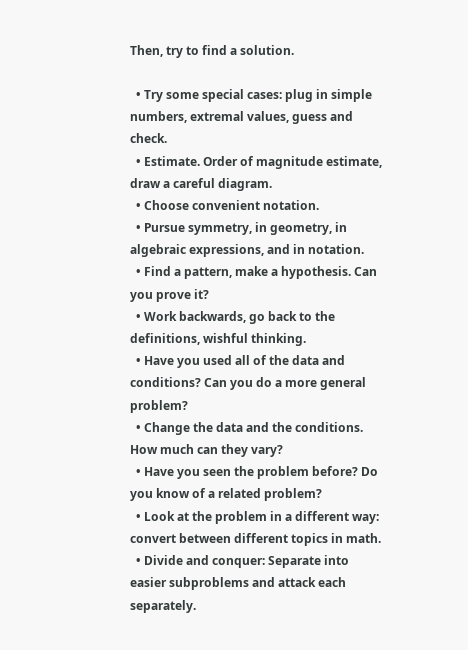Then, try to find a solution.

  • Try some special cases: plug in simple numbers, extremal values, guess and check.
  • Estimate. Order of magnitude estimate, draw a careful diagram.
  • Choose convenient notation.
  • Pursue symmetry, in geometry, in algebraic expressions, and in notation.
  • Find a pattern, make a hypothesis. Can you prove it?
  • Work backwards, go back to the definitions, wishful thinking.
  • Have you used all of the data and conditions? Can you do a more general problem?
  • Change the data and the conditions. How much can they vary?
  • Have you seen the problem before? Do you know of a related problem?
  • Look at the problem in a different way: convert between different topics in math.
  • Divide and conquer: Separate into easier subproblems and attack each separately.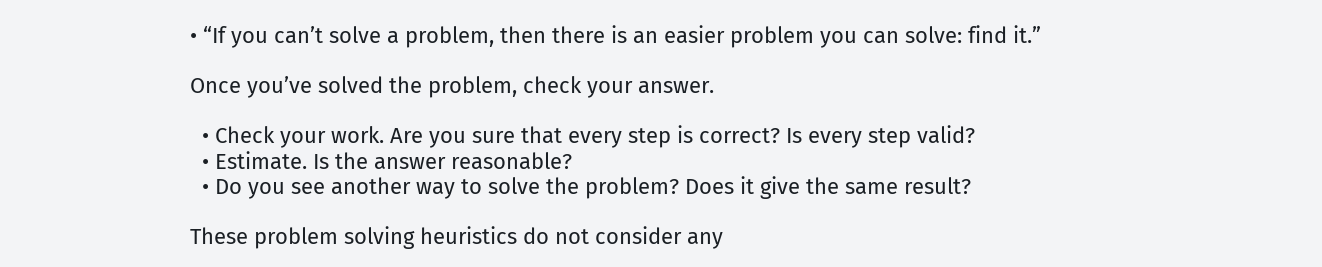• “If you can’t solve a problem, then there is an easier problem you can solve: find it.”

Once you’ve solved the problem, check your answer.

  • Check your work. Are you sure that every step is correct? Is every step valid?
  • Estimate. Is the answer reasonable?
  • Do you see another way to solve the problem? Does it give the same result?

These problem solving heuristics do not consider any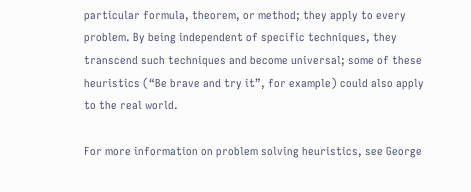particular formula, theorem, or method; they apply to every problem. By being independent of specific techniques, they transcend such techniques and become universal; some of these heuristics (“Be brave and try it”, for example) could also apply to the real world.

For more information on problem solving heuristics, see George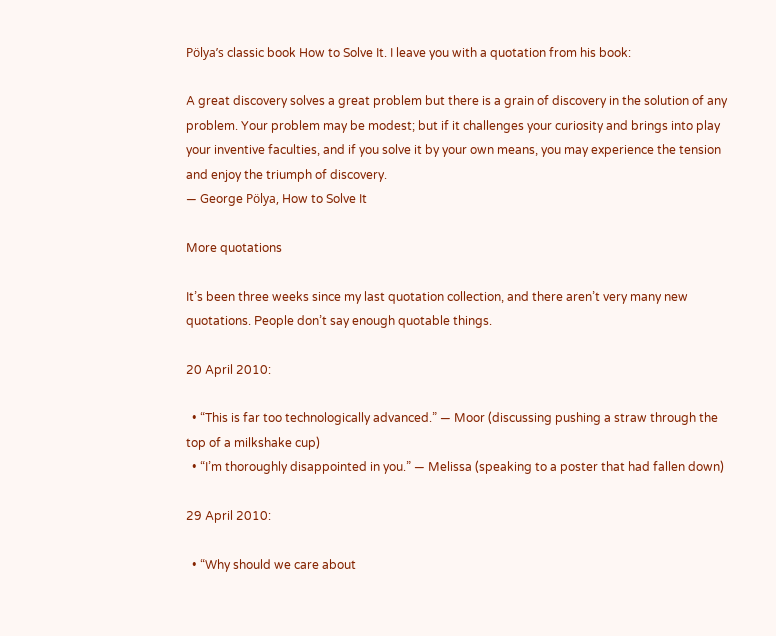Pölya’s classic book How to Solve It. I leave you with a quotation from his book:

A great discovery solves a great problem but there is a grain of discovery in the solution of any problem. Your problem may be modest; but if it challenges your curiosity and brings into play your inventive faculties, and if you solve it by your own means, you may experience the tension and enjoy the triumph of discovery.
— George Pölya, How to Solve It

More quotations

It’s been three weeks since my last quotation collection, and there aren’t very many new quotations. People don’t say enough quotable things.

20 April 2010:

  • “This is far too technologically advanced.” — Moor (discussing pushing a straw through the top of a milkshake cup)
  • “I’m thoroughly disappointed in you.” — Melissa (speaking to a poster that had fallen down)

29 April 2010:

  • “Why should we care about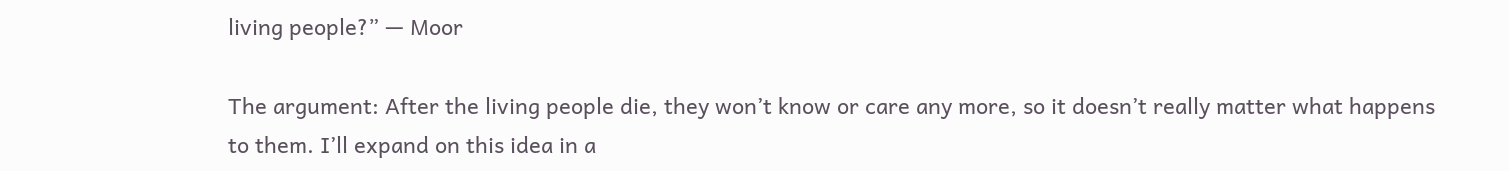living people?” — Moor

The argument: After the living people die, they won’t know or care any more, so it doesn’t really matter what happens to them. I’ll expand on this idea in a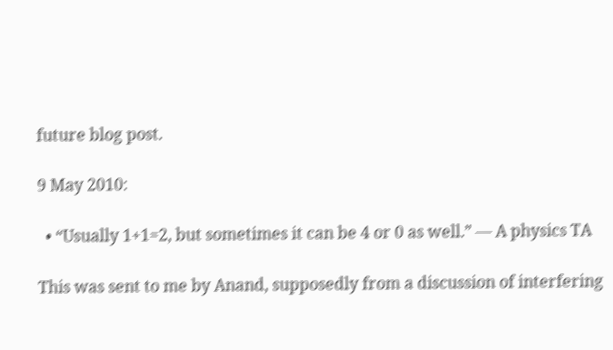future blog post.

9 May 2010:

  • “Usually 1+1=2, but sometimes it can be 4 or 0 as well.” — A physics TA

This was sent to me by Anand, supposedly from a discussion of interfering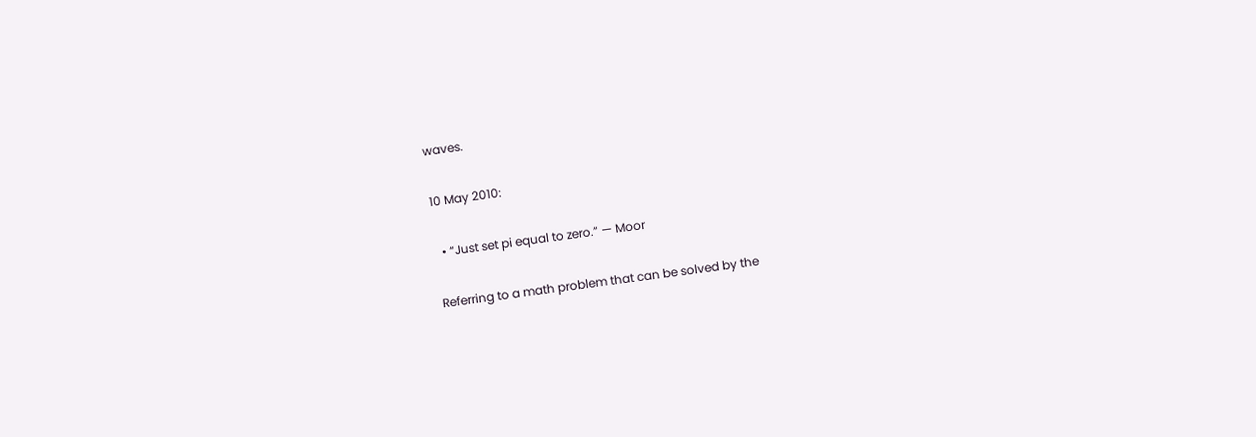waves.

10 May 2010:

  • “Just set pi equal to zero.” — Moor

Referring to a math problem that can be solved by the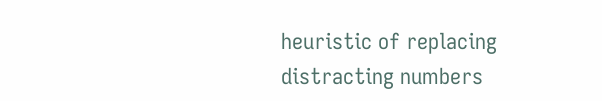heuristic of replacing distracting numbers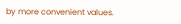by more convenient values.